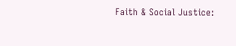Faith & Social Justice: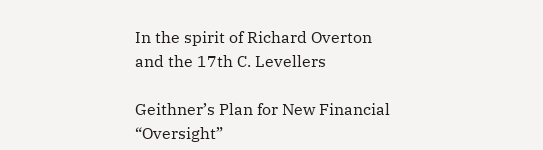In the spirit of Richard Overton and the 17th C. Levellers

Geithner’s Plan for New Financial “Oversight”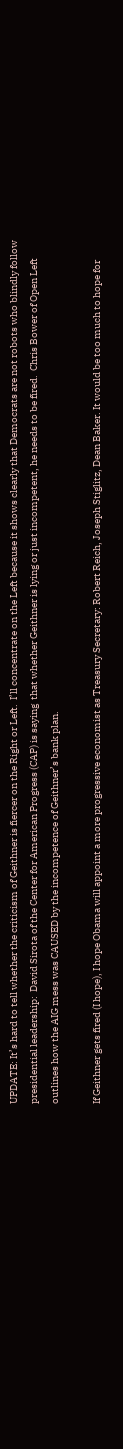UPDATE: It’s hard to tell whether the criticism of Geithner is fiercer on the Right or Left.  I’ll concentrate on the Left because it shows clearly that Democrats are not robots who blindly follow presidential leadership:  David Sirota of the Center for American Progress (CAP) is saying  that whether Geithner is lying or just incompetent, he needs to be fired.  Chris Bower of Open Left outlines how the AIG mess was CAUSED by the incompetence of Geithner’s bank plan.

If Geithner gets fired (I hope), I hope Obama will appoint a more progressive economist as Treasury Secretary: Robert Reich, Joseph Stiglitz, Dean Baker. It would be too much to hope for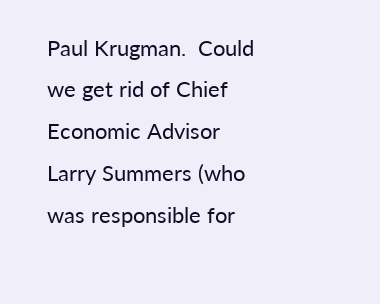Paul Krugman.  Could we get rid of Chief Economic Advisor Larry Summers (who was responsible for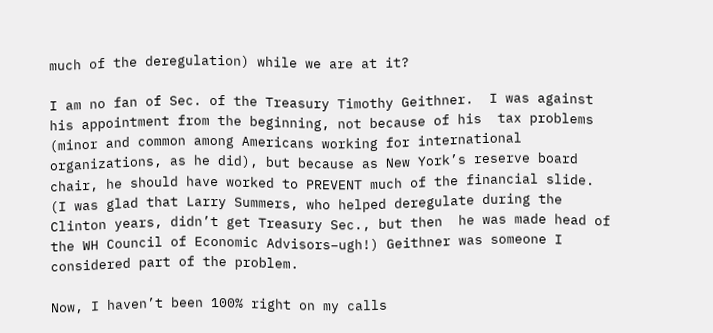much of the deregulation) while we are at it?

I am no fan of Sec. of the Treasury Timothy Geithner.  I was against his appointment from the beginning, not because of his  tax problems (minor and common among Americans working for international organizations, as he did), but because as New York’s reserve board chair, he should have worked to PREVENT much of the financial slide.  (I was glad that Larry Summers, who helped deregulate during the Clinton years, didn’t get Treasury Sec., but then  he was made head of the WH Council of Economic Advisors–ugh!) Geithner was someone I considered part of the problem.

Now, I haven’t been 100% right on my calls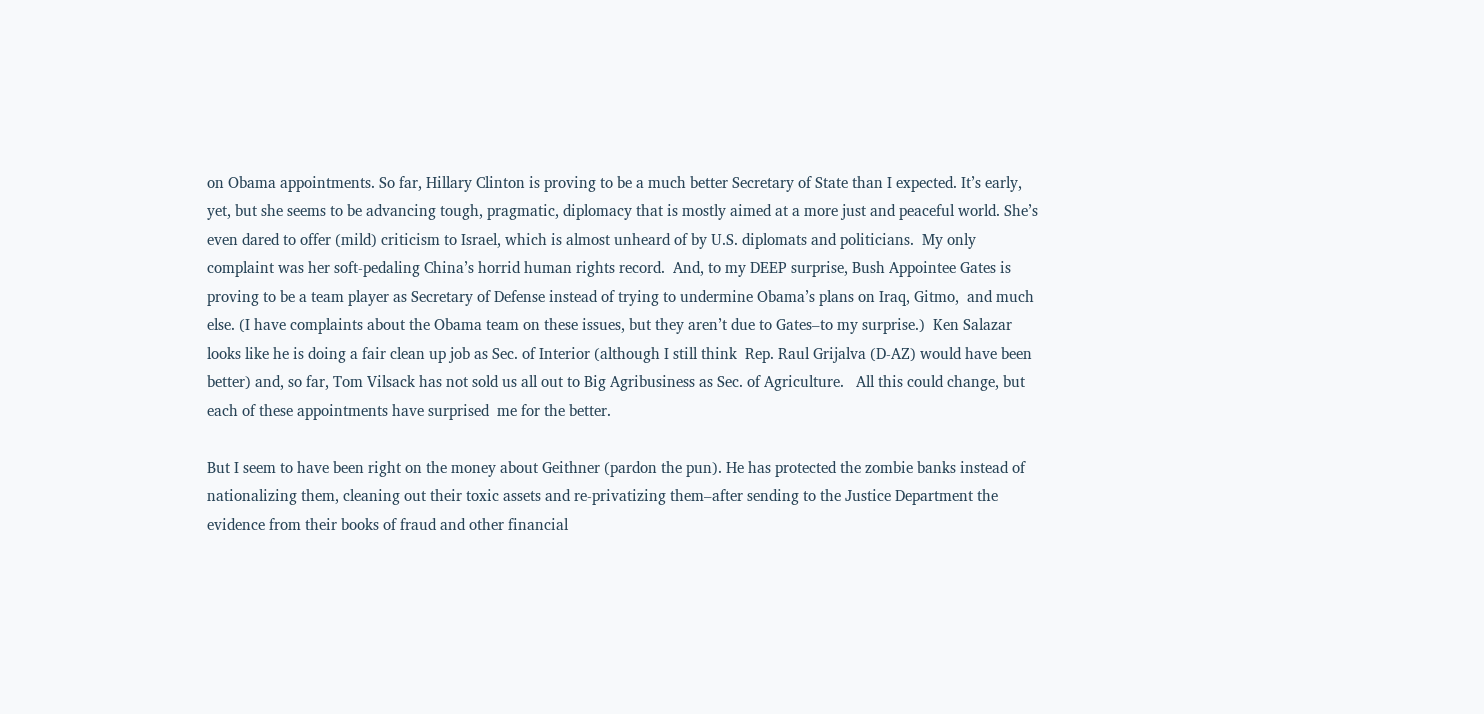on Obama appointments. So far, Hillary Clinton is proving to be a much better Secretary of State than I expected. It’s early, yet, but she seems to be advancing tough, pragmatic, diplomacy that is mostly aimed at a more just and peaceful world. She’s even dared to offer (mild) criticism to Israel, which is almost unheard of by U.S. diplomats and politicians.  My only complaint was her soft-pedaling China’s horrid human rights record.  And, to my DEEP surprise, Bush Appointee Gates is proving to be a team player as Secretary of Defense instead of trying to undermine Obama’s plans on Iraq, Gitmo,  and much else. (I have complaints about the Obama team on these issues, but they aren’t due to Gates–to my surprise.)  Ken Salazar looks like he is doing a fair clean up job as Sec. of Interior (although I still think  Rep. Raul Grijalva (D-AZ) would have been better) and, so far, Tom Vilsack has not sold us all out to Big Agribusiness as Sec. of Agriculture.   All this could change, but each of these appointments have surprised  me for the better.

But I seem to have been right on the money about Geithner (pardon the pun). He has protected the zombie banks instead of nationalizing them, cleaning out their toxic assets and re-privatizing them–after sending to the Justice Department the evidence from their books of fraud and other financial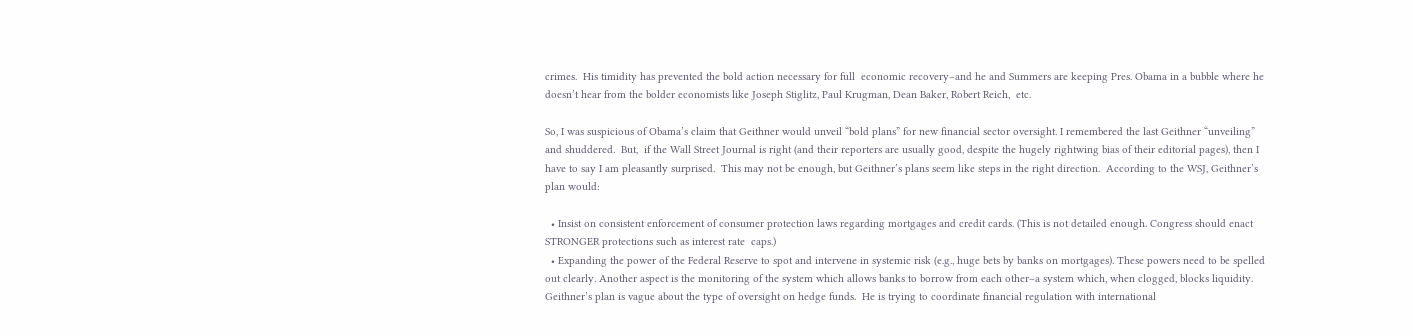crimes.  His timidity has prevented the bold action necessary for full  economic recovery–and he and Summers are keeping Pres. Obama in a bubble where he doesn’t hear from the bolder economists like Joseph Stiglitz, Paul Krugman, Dean Baker, Robert Reich,  etc.

So, I was suspicious of Obama’s claim that Geithner would unveil “bold plans” for new financial sector oversight. I remembered the last Geithner “unveiling” and shuddered.  But,  if the Wall Street Journal is right (and their reporters are usually good, despite the hugely rightwing bias of their editorial pages), then I have to say I am pleasantly surprised.  This may not be enough, but Geithner’s plans seem like steps in the right direction.  According to the WSJ, Geithner’s plan would:

  • Insist on consistent enforcement of consumer protection laws regarding mortgages and credit cards. (This is not detailed enough. Congress should enact STRONGER protections such as interest rate  caps.)
  • Expanding the power of the Federal Reserve to spot and intervene in systemic risk (e.g., huge bets by banks on mortgages). These powers need to be spelled out clearly. Another aspect is the monitoring of the system which allows banks to borrow from each other–a system which, when clogged, blocks liquidity.  Geithner’s plan is vague about the type of oversight on hedge funds.  He is trying to coordinate financial regulation with international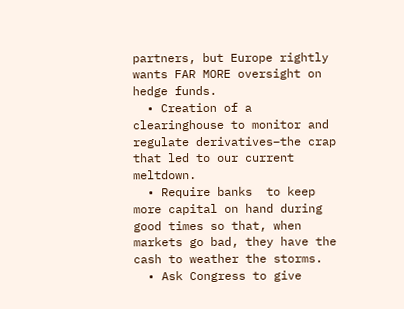partners, but Europe rightly wants FAR MORE oversight on hedge funds.
  • Creation of a clearinghouse to monitor and regulate derivatives–the crap that led to our current meltdown.
  • Require banks  to keep more capital on hand during good times so that, when markets go bad, they have the cash to weather the storms.
  • Ask Congress to give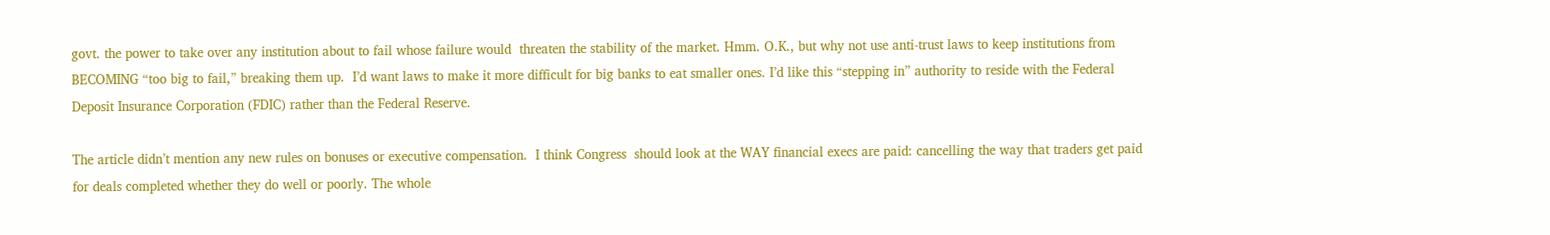govt. the power to take over any institution about to fail whose failure would  threaten the stability of the market. Hmm. O.K., but why not use anti-trust laws to keep institutions from BECOMING “too big to fail,” breaking them up.  I’d want laws to make it more difficult for big banks to eat smaller ones. I’d like this “stepping in” authority to reside with the Federal Deposit Insurance Corporation (FDIC) rather than the Federal Reserve.

The article didn’t mention any new rules on bonuses or executive compensation.  I think Congress  should look at the WAY financial execs are paid: cancelling the way that traders get paid for deals completed whether they do well or poorly. The whole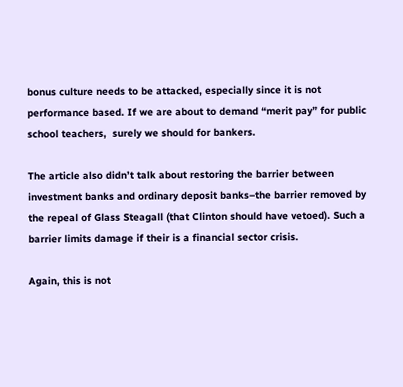bonus culture needs to be attacked, especially since it is not performance based. If we are about to demand “merit pay” for public school teachers,  surely we should for bankers.

The article also didn’t talk about restoring the barrier between investment banks and ordinary deposit banks–the barrier removed by the repeal of Glass Steagall (that Clinton should have vetoed). Such a barrier limits damage if their is a financial sector crisis.

Again, this is not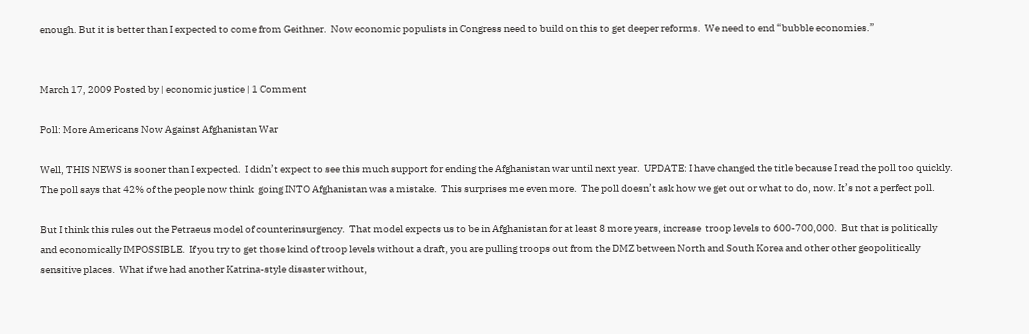enough. But it is better than I expected to come from Geithner.  Now economic populists in Congress need to build on this to get deeper reforms.  We need to end “bubble economies.”


March 17, 2009 Posted by | economic justice | 1 Comment

Poll: More Americans Now Against Afghanistan War

Well, THIS NEWS is sooner than I expected.  I didn’t expect to see this much support for ending the Afghanistan war until next year.  UPDATE: I have changed the title because I read the poll too quickly.  The poll says that 42% of the people now think  going INTO Afghanistan was a mistake.  This surprises me even more.  The poll doesn’t ask how we get out or what to do, now. It’s not a perfect poll.

But I think this rules out the Petraeus model of counterinsurgency.  That model expects us to be in Afghanistan for at least 8 more years, increase  troop levels to 600-700,000.  But that is politically and economically IMPOSSIBLE.  If you try to get those kind of troop levels without a draft, you are pulling troops out from the DMZ between North and South Korea and other other geopolitically sensitive places.  What if we had another Katrina-style disaster without,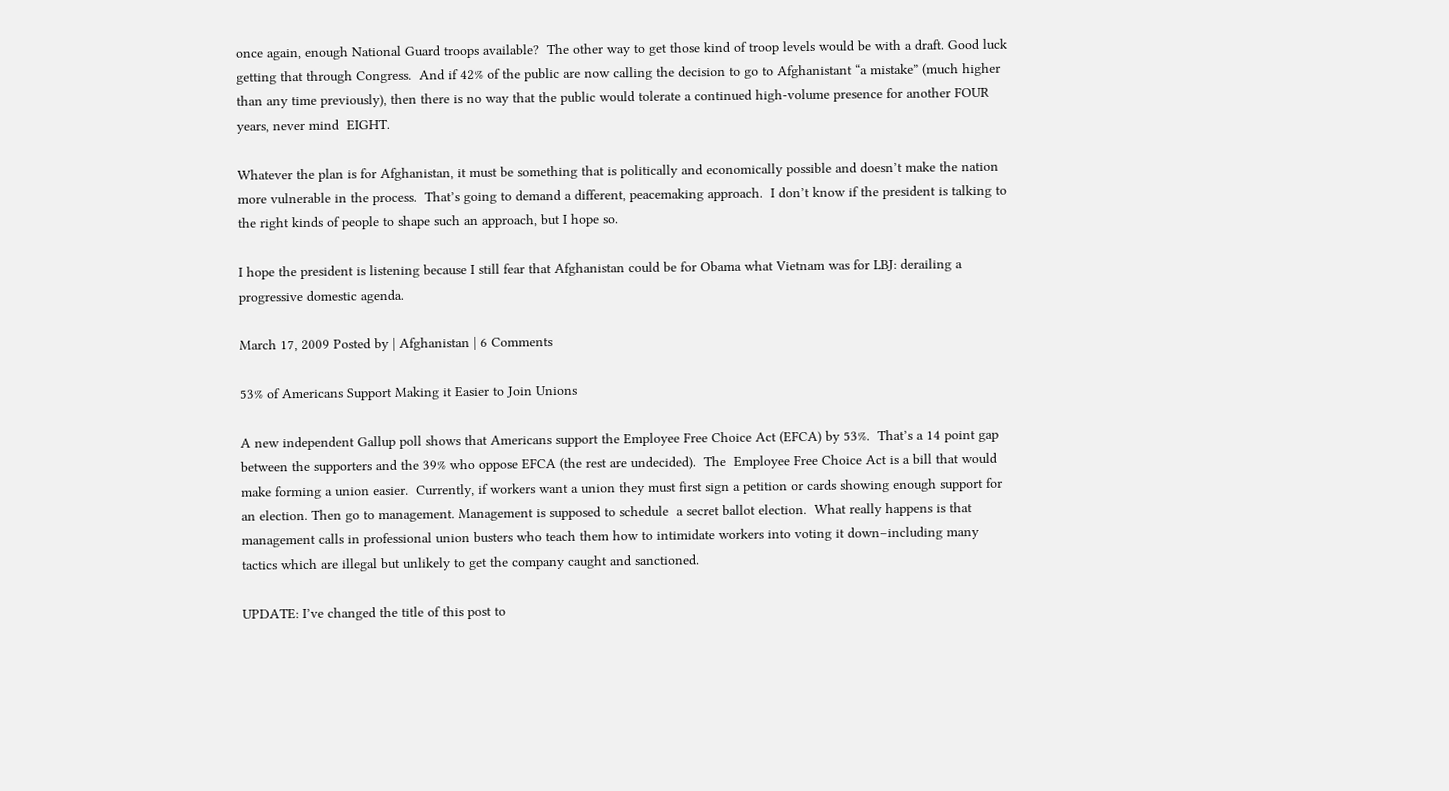once again, enough National Guard troops available?  The other way to get those kind of troop levels would be with a draft. Good luck getting that through Congress.  And if 42% of the public are now calling the decision to go to Afghanistant “a mistake” (much higher than any time previously), then there is no way that the public would tolerate a continued high-volume presence for another FOUR years, never mind  EIGHT.

Whatever the plan is for Afghanistan, it must be something that is politically and economically possible and doesn’t make the nation more vulnerable in the process.  That’s going to demand a different, peacemaking approach.  I don’t know if the president is talking to the right kinds of people to shape such an approach, but I hope so.

I hope the president is listening because I still fear that Afghanistan could be for Obama what Vietnam was for LBJ: derailing a progressive domestic agenda.

March 17, 2009 Posted by | Afghanistan | 6 Comments

53% of Americans Support Making it Easier to Join Unions

A new independent Gallup poll shows that Americans support the Employee Free Choice Act (EFCA) by 53%.  That’s a 14 point gap between the supporters and the 39% who oppose EFCA (the rest are undecided).  The  Employee Free Choice Act is a bill that would make forming a union easier.  Currently, if workers want a union they must first sign a petition or cards showing enough support for an election. Then go to management. Management is supposed to schedule  a secret ballot election.  What really happens is that management calls in professional union busters who teach them how to intimidate workers into voting it down–including many tactics which are illegal but unlikely to get the company caught and sanctioned.

UPDATE: I’ve changed the title of this post to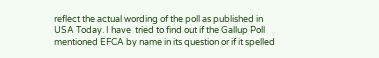reflect the actual wording of the poll as published in USA Today. I have  tried to find out if the Gallup Poll mentioned EFCA by name in its question or if it spelled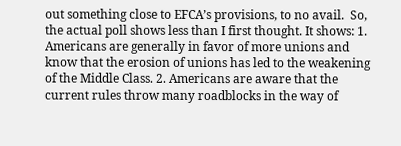out something close to EFCA’s provisions, to no avail.  So, the actual poll shows less than I first thought. It shows: 1. Americans are generally in favor of more unions and know that the erosion of unions has led to the weakening of the Middle Class. 2. Americans are aware that the current rules throw many roadblocks in the way of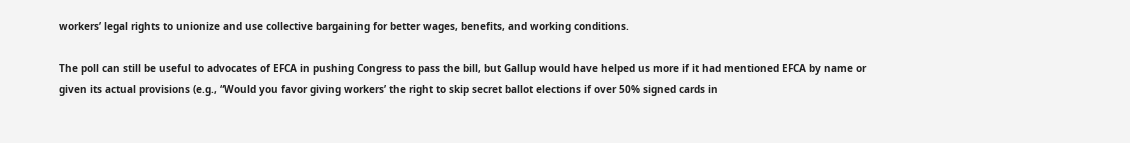workers’ legal rights to unionize and use collective bargaining for better wages, benefits, and working conditions.

The poll can still be useful to advocates of EFCA in pushing Congress to pass the bill, but Gallup would have helped us more if it had mentioned EFCA by name or given its actual provisions (e.g., “Would you favor giving workers’ the right to skip secret ballot elections if over 50% signed cards in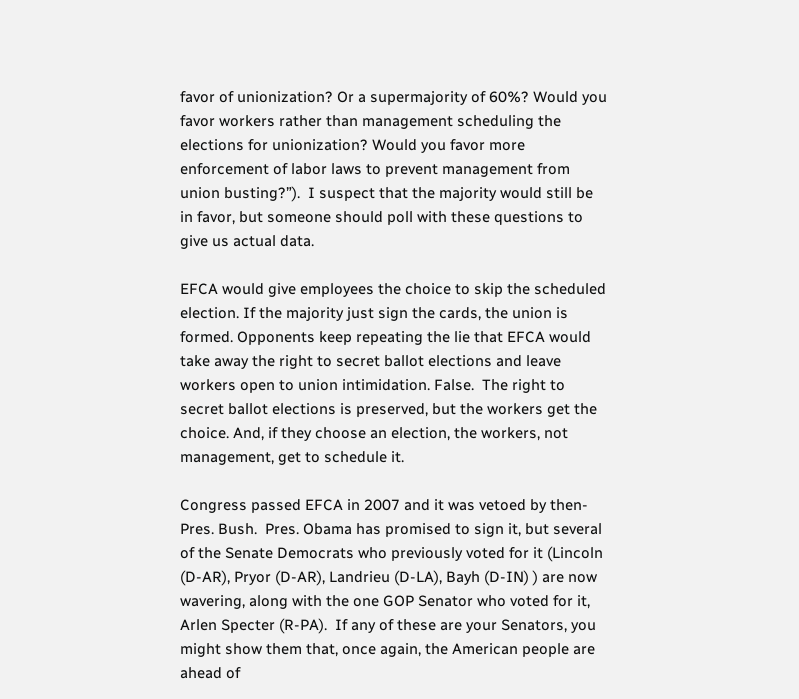favor of unionization? Or a supermajority of 60%? Would you favor workers rather than management scheduling the elections for unionization? Would you favor more enforcement of labor laws to prevent management from union busting?”).  I suspect that the majority would still be in favor, but someone should poll with these questions to give us actual data.

EFCA would give employees the choice to skip the scheduled election. If the majority just sign the cards, the union is formed. Opponents keep repeating the lie that EFCA would take away the right to secret ballot elections and leave workers open to union intimidation. False.  The right to secret ballot elections is preserved, but the workers get the choice. And, if they choose an election, the workers, not management, get to schedule it.

Congress passed EFCA in 2007 and it was vetoed by then-Pres. Bush.  Pres. Obama has promised to sign it, but several of the Senate Democrats who previously voted for it (Lincoln (D-AR), Pryor (D-AR), Landrieu (D-LA), Bayh (D-IN) ) are now wavering, along with the one GOP Senator who voted for it, Arlen Specter (R-PA).  If any of these are your Senators, you might show them that, once again, the American people are ahead of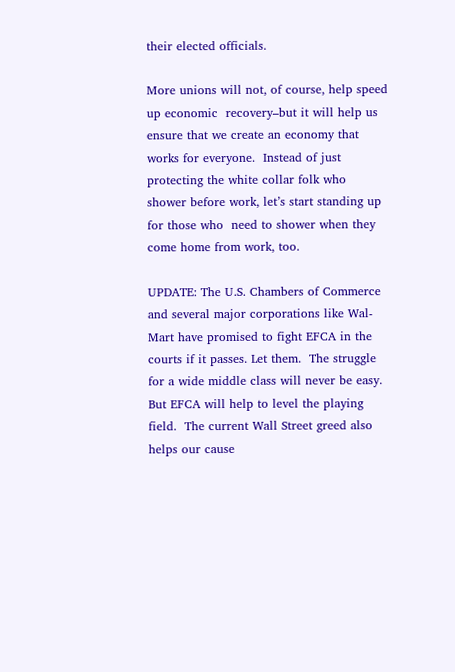their elected officials.

More unions will not, of course, help speed up economic  recovery–but it will help us ensure that we create an economy that works for everyone.  Instead of just protecting the white collar folk who shower before work, let’s start standing up for those who  need to shower when they come home from work, too.

UPDATE: The U.S. Chambers of Commerce and several major corporations like Wal-Mart have promised to fight EFCA in the courts if it passes. Let them.  The struggle for a wide middle class will never be easy.  But EFCA will help to level the playing field.  The current Wall Street greed also helps our cause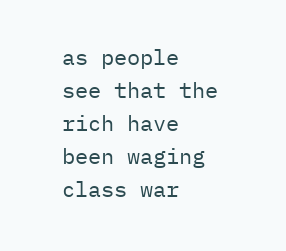as people see that the rich have been waging class war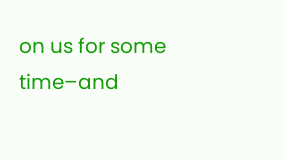on us for some time–and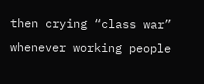then crying “class war” whenever working people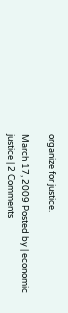organize for justice.

March 17, 2009 Posted by | economic justice | 2 Comments